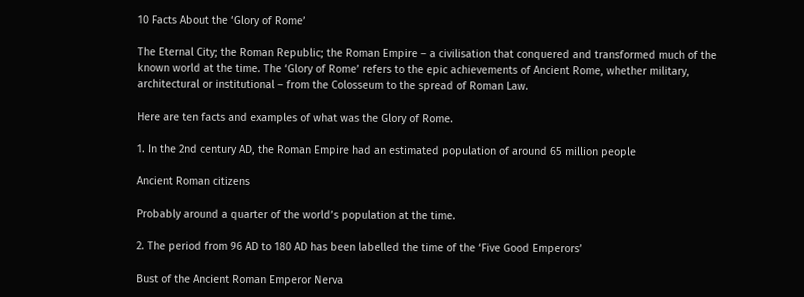10 Facts About the ‘Glory of Rome’

The Eternal City; the Roman Republic; the Roman Empire – a civilisation that conquered and transformed much of the known world at the time. The ‘Glory of Rome’ refers to the epic achievements of Ancient Rome, whether military, architectural or institutional – from the Colosseum to the spread of Roman Law.

Here are ten facts and examples of what was the Glory of Rome.

1. In the 2nd century AD, the Roman Empire had an estimated population of around 65 million people

Ancient Roman citizens

Probably around a quarter of the world’s population at the time.

2. The period from 96 AD to 180 AD has been labelled the time of the ‘Five Good Emperors’

Bust of the Ancient Roman Emperor Nerva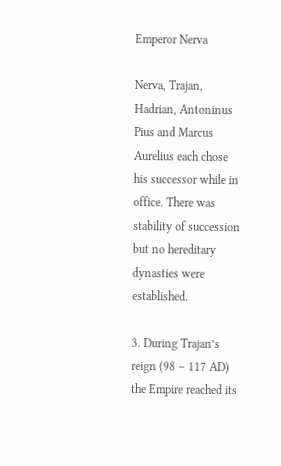Emperor Nerva

Nerva, Trajan, Hadrian, Antoninus Pius and Marcus Aurelius each chose his successor while in office. There was stability of succession but no hereditary dynasties were established.

3. During Trajan’s reign (98 – 117 AD) the Empire reached its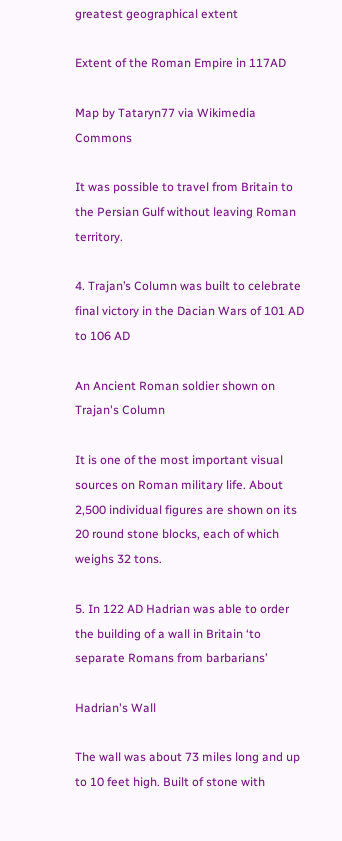greatest geographical extent

Extent of the Roman Empire in 117AD

Map by Tataryn77 via Wikimedia Commons

It was possible to travel from Britain to the Persian Gulf without leaving Roman territory.

4. Trajan’s Column was built to celebrate final victory in the Dacian Wars of 101 AD to 106 AD

An Ancient Roman soldier shown on Trajan's Column

It is one of the most important visual sources on Roman military life. About 2,500 individual figures are shown on its 20 round stone blocks, each of which weighs 32 tons.

5. In 122 AD Hadrian was able to order the building of a wall in Britain ‘to separate Romans from barbarians’

Hadrian's Wall

The wall was about 73 miles long and up to 10 feet high. Built of stone with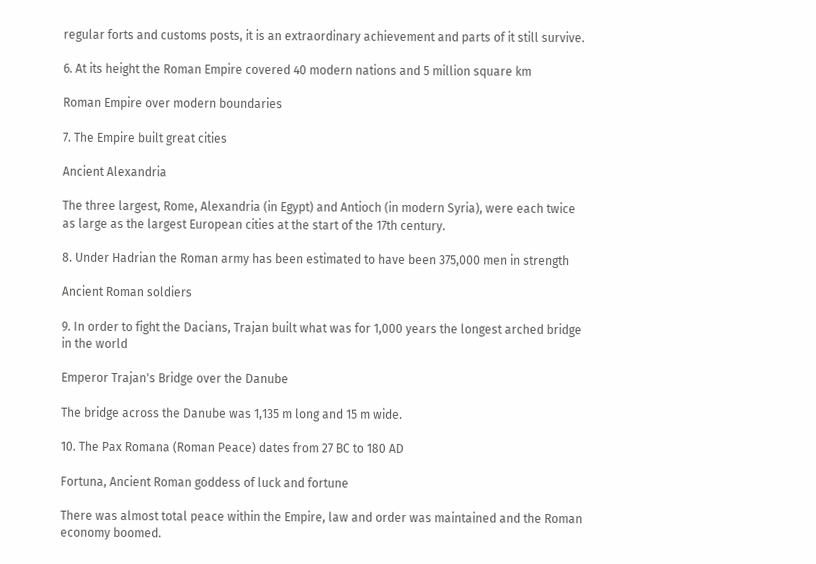regular forts and customs posts, it is an extraordinary achievement and parts of it still survive.

6. At its height the Roman Empire covered 40 modern nations and 5 million square km

Roman Empire over modern boundaries

7. The Empire built great cities

Ancient Alexandria

The three largest, Rome, Alexandria (in Egypt) and Antioch (in modern Syria), were each twice as large as the largest European cities at the start of the 17th century.

8. Under Hadrian the Roman army has been estimated to have been 375,000 men in strength

Ancient Roman soldiers

9. In order to fight the Dacians, Trajan built what was for 1,000 years the longest arched bridge in the world

Emperor Trajan's Bridge over the Danube

The bridge across the Danube was 1,135 m long and 15 m wide.

10. The Pax Romana (Roman Peace) dates from 27 BC to 180 AD

Fortuna, Ancient Roman goddess of luck and fortune

There was almost total peace within the Empire, law and order was maintained and the Roman economy boomed.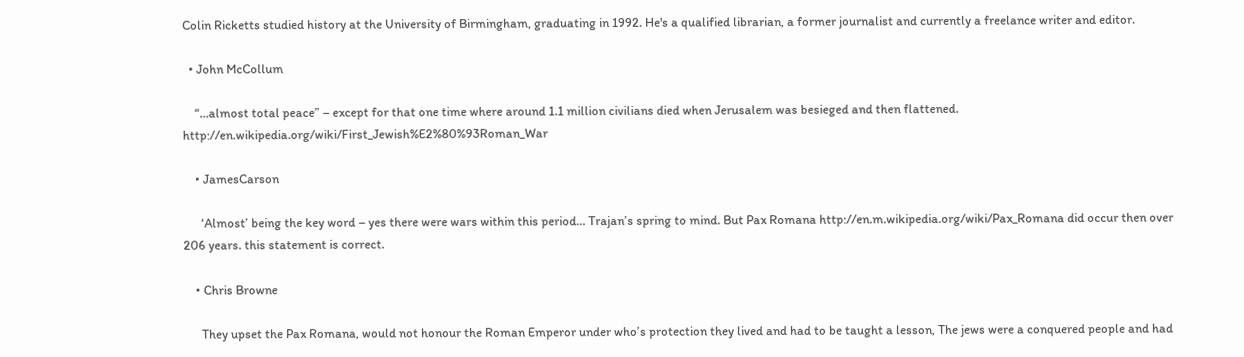Colin Ricketts studied history at the University of Birmingham, graduating in 1992. He's a qualified librarian, a former journalist and currently a freelance writer and editor.

  • John McCollum

    “…almost total peace” – except for that one time where around 1.1 million civilians died when Jerusalem was besieged and then flattened. http://en.wikipedia.org/wiki/First_Jewish%E2%80%93Roman_War

    • JamesCarson

      ‘Almost’ being the key word – yes there were wars within this period… Trajan’s spring to mind. But Pax Romana http://en.m.wikipedia.org/wiki/Pax_Romana did occur then over 206 years. this statement is correct.

    • Chris Browne

      They upset the Pax Romana, would not honour the Roman Emperor under who’s protection they lived and had to be taught a lesson, The jews were a conquered people and had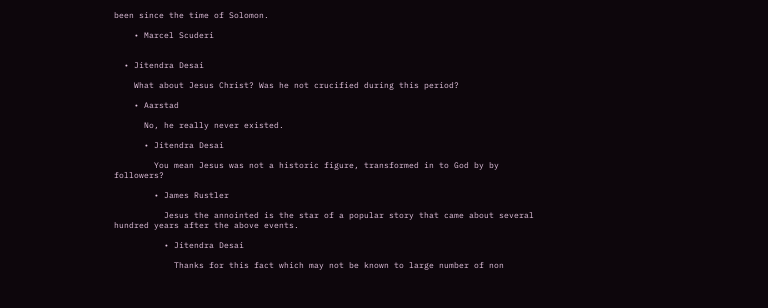been since the time of Solomon.

    • Marcel Scuderi


  • Jitendra Desai

    What about Jesus Christ? Was he not crucified during this period?

    • Aarstad

      No, he really never existed.

      • Jitendra Desai

        You mean Jesus was not a historic figure, transformed in to God by by followers?

        • James Rustler

          Jesus the annointed is the star of a popular story that came about several hundred years after the above events.

          • Jitendra Desai

            Thanks for this fact which may not be known to large number of non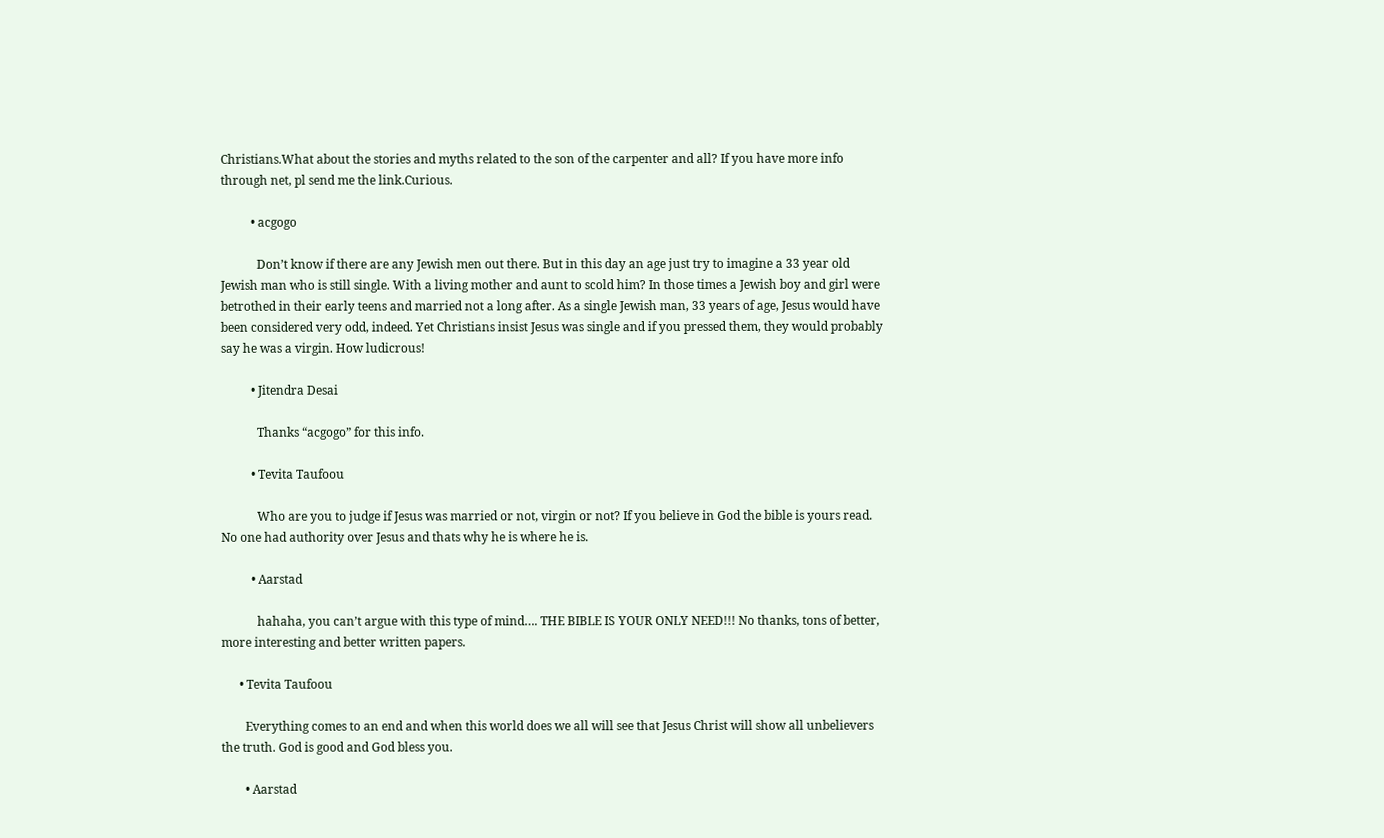Christians.What about the stories and myths related to the son of the carpenter and all? If you have more info through net, pl send me the link.Curious.

          • acgogo

            Don’t know if there are any Jewish men out there. But in this day an age just try to imagine a 33 year old Jewish man who is still single. With a living mother and aunt to scold him? In those times a Jewish boy and girl were betrothed in their early teens and married not a long after. As a single Jewish man, 33 years of age, Jesus would have been considered very odd, indeed. Yet Christians insist Jesus was single and if you pressed them, they would probably say he was a virgin. How ludicrous!

          • Jitendra Desai

            Thanks “acgogo” for this info.

          • Tevita Taufoou

            Who are you to judge if Jesus was married or not, virgin or not? If you believe in God the bible is yours read. No one had authority over Jesus and thats why he is where he is.

          • Aarstad

            hahaha, you can’t argue with this type of mind…. THE BIBLE IS YOUR ONLY NEED!!! No thanks, tons of better, more interesting and better written papers.

      • Tevita Taufoou

        Everything comes to an end and when this world does we all will see that Jesus Christ will show all unbelievers the truth. God is good and God bless you.

        • Aarstad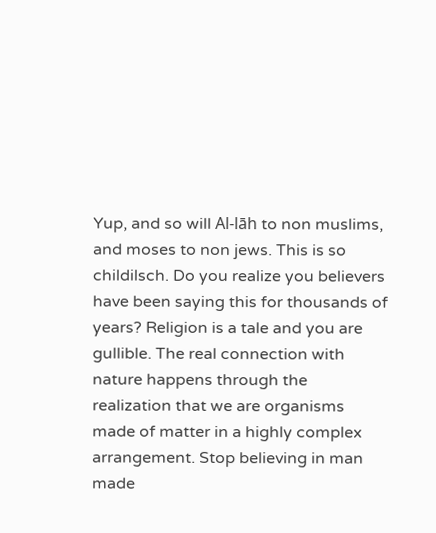Yup, and so will Al-lāh to non muslims, and moses to non jews. This is so childilsch. Do you realize you believers have been saying this for thousands of years? Religion is a tale and you are gullible. The real connection with nature happens through the realization that we are organisms made of matter in a highly complex arrangement. Stop believing in man made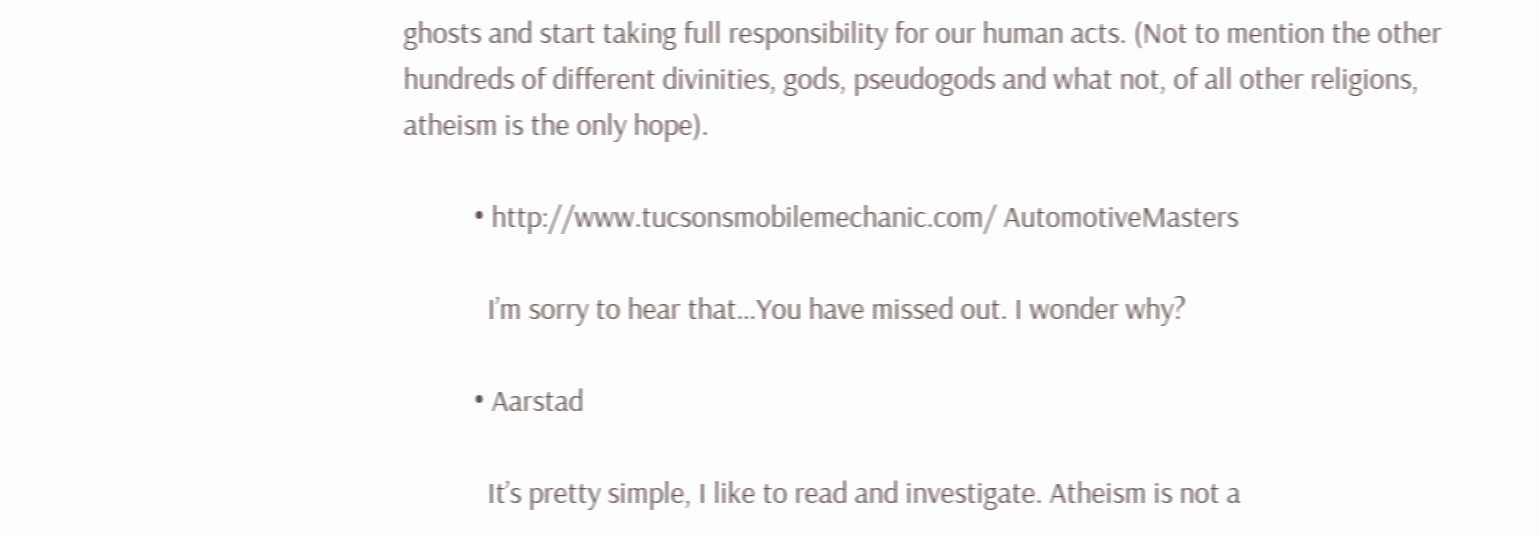ghosts and start taking full responsibility for our human acts. (Not to mention the other hundreds of different divinities, gods, pseudogods and what not, of all other religions, atheism is the only hope).

          • http://www.tucsonsmobilemechanic.com/ AutomotiveMasters

            I’m sorry to hear that…You have missed out. I wonder why?

          • Aarstad

            It’s pretty simple, I like to read and investigate. Atheism is not a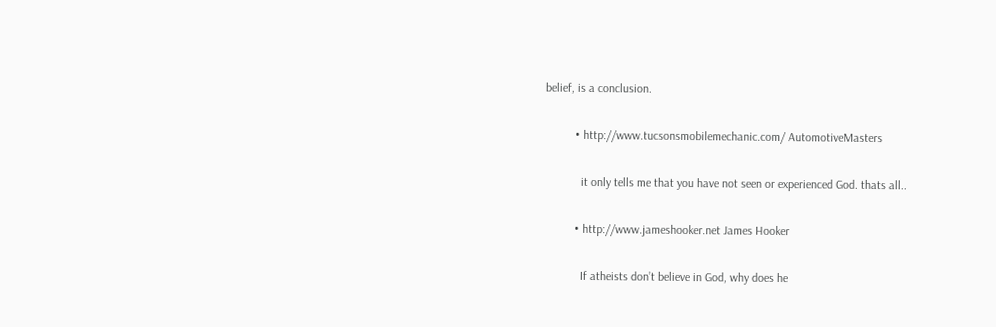belief, is a conclusion.

          • http://www.tucsonsmobilemechanic.com/ AutomotiveMasters

            it only tells me that you have not seen or experienced God. thats all..

          • http://www.jameshooker.net James Hooker

            If atheists don’t believe in God, why does he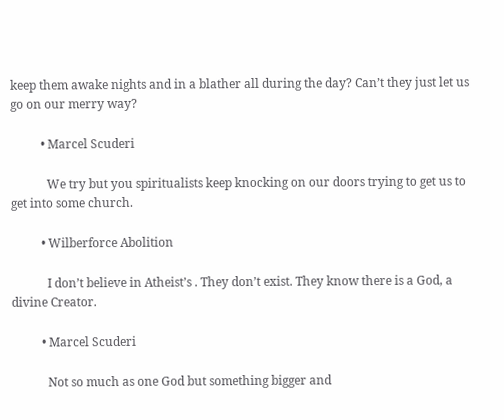keep them awake nights and in a blather all during the day? Can’t they just let us go on our merry way?

          • Marcel Scuderi

            We try but you spiritualists keep knocking on our doors trying to get us to get into some church.

          • Wilberforce Abolition

            I don’t believe in Atheist’s . They don’t exist. They know there is a God, a divine Creator.

          • Marcel Scuderi

            Not so much as one God but something bigger and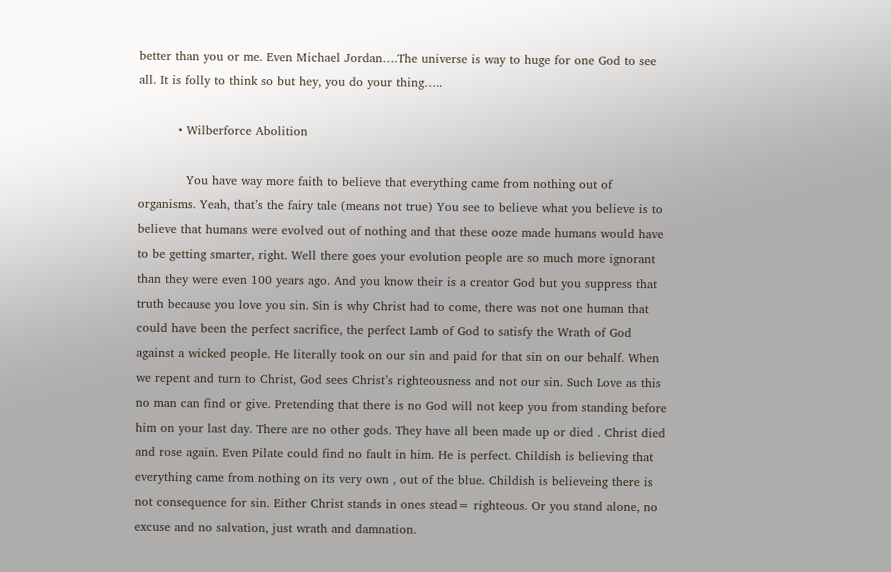better than you or me. Even Michael Jordan….The universe is way to huge for one God to see all. It is folly to think so but hey, you do your thing…..

          • Wilberforce Abolition

            You have way more faith to believe that everything came from nothing out of organisms. Yeah, that’s the fairy tale (means not true) You see to believe what you believe is to believe that humans were evolved out of nothing and that these ooze made humans would have to be getting smarter, right. Well there goes your evolution people are so much more ignorant than they were even 100 years ago. And you know their is a creator God but you suppress that truth because you love you sin. Sin is why Christ had to come, there was not one human that could have been the perfect sacrifice, the perfect Lamb of God to satisfy the Wrath of God against a wicked people. He literally took on our sin and paid for that sin on our behalf. When we repent and turn to Christ, God sees Christ’s righteousness and not our sin. Such Love as this no man can find or give. Pretending that there is no God will not keep you from standing before him on your last day. There are no other gods. They have all been made up or died . Christ died and rose again. Even Pilate could find no fault in him. He is perfect. Childish is believing that everything came from nothing on its very own , out of the blue. Childish is believeing there is not consequence for sin. Either Christ stands in ones stead= righteous. Or you stand alone, no excuse and no salvation, just wrath and damnation.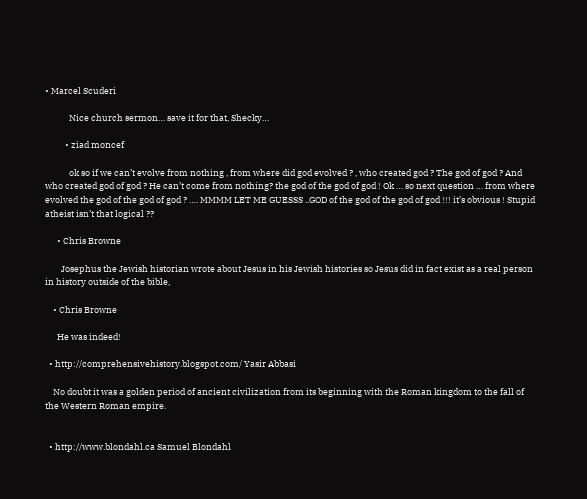• Marcel Scuderi

            Nice church sermon… save it for that, Shecky…

          • ziad moncef

            ok so if we can’t evolve from nothing , from where did god evolved ? , who created god ? The god of god ? And who created god of god ? He can’t come from nothing? the god of the god of god ! Ok … so next question … from where evolved the god of the god of god ? …. MMMM LET ME GUESSS ..GOD of the god of the god of god !!! it’s obvious ! Stupid atheist isn’t that logical ??

      • Chris Browne

        Josephus the Jewish historian wrote about Jesus in his Jewish histories so Jesus did in fact exist as a real person in history outside of the bible,

    • Chris Browne

      He was indeed!

  • http://comprehensivehistory.blogspot.com/ Yasir Abbasi

    No doubt it was a golden period of ancient civilization from its beginning with the Roman kingdom to the fall of the Western Roman empire.


  • http://www.blondahl.ca Samuel Blondahl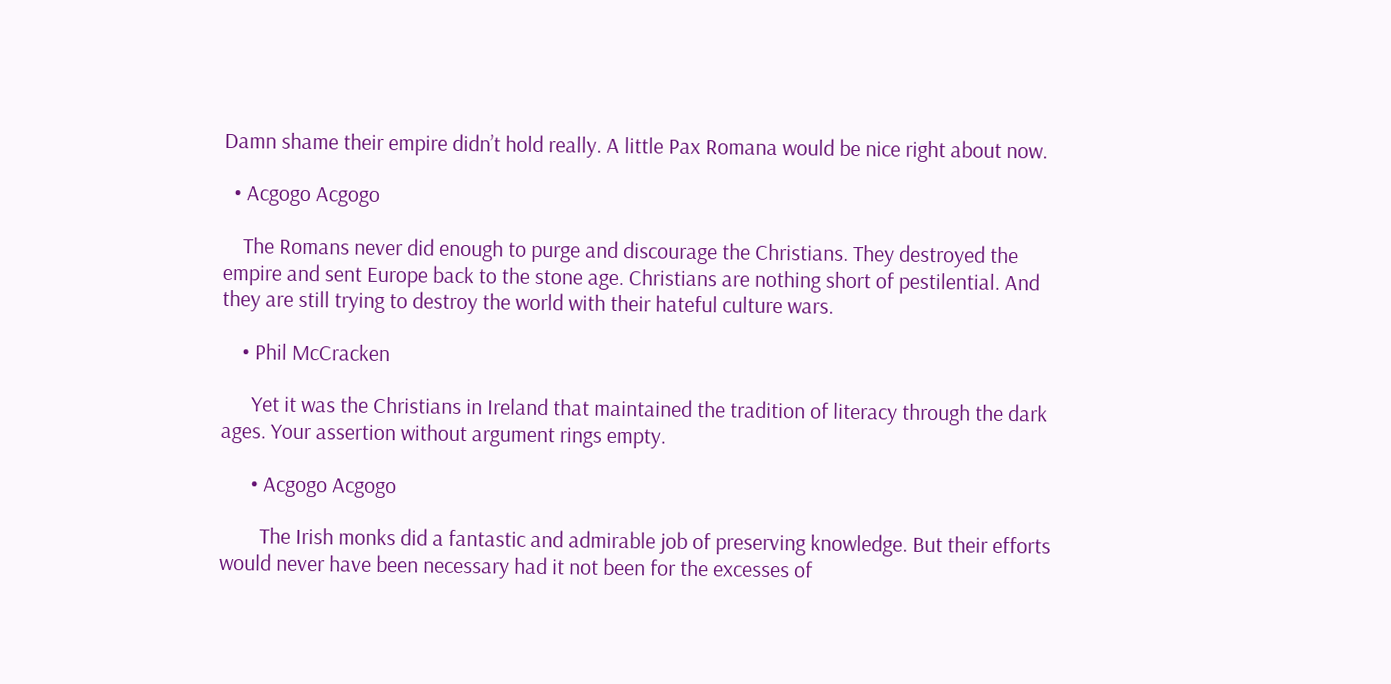Damn shame their empire didn’t hold really. A little Pax Romana would be nice right about now.

  • Acgogo Acgogo

    The Romans never did enough to purge and discourage the Christians. They destroyed the empire and sent Europe back to the stone age. Christians are nothing short of pestilential. And they are still trying to destroy the world with their hateful culture wars.

    • Phil McCracken

      Yet it was the Christians in Ireland that maintained the tradition of literacy through the dark ages. Your assertion without argument rings empty.

      • Acgogo Acgogo

        The Irish monks did a fantastic and admirable job of preserving knowledge. But their efforts would never have been necessary had it not been for the excesses of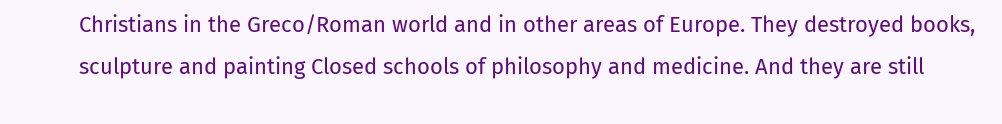Christians in the Greco/Roman world and in other areas of Europe. They destroyed books, sculpture and painting Closed schools of philosophy and medicine. And they are still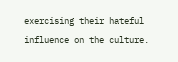exercising their hateful influence on the culture.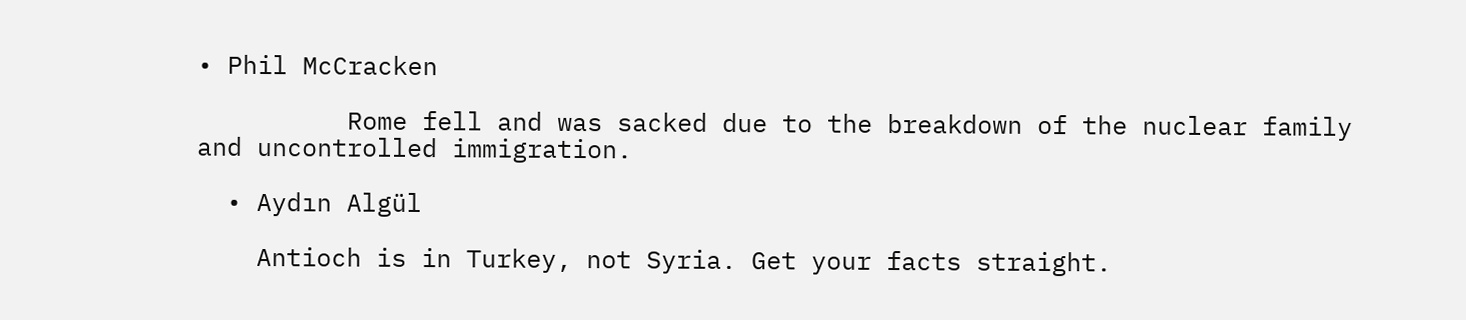• Phil McCracken

          Rome fell and was sacked due to the breakdown of the nuclear family and uncontrolled immigration.

  • Aydın Algül

    Antioch is in Turkey, not Syria. Get your facts straight.